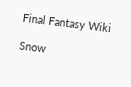Final Fantasy Wiki

Snow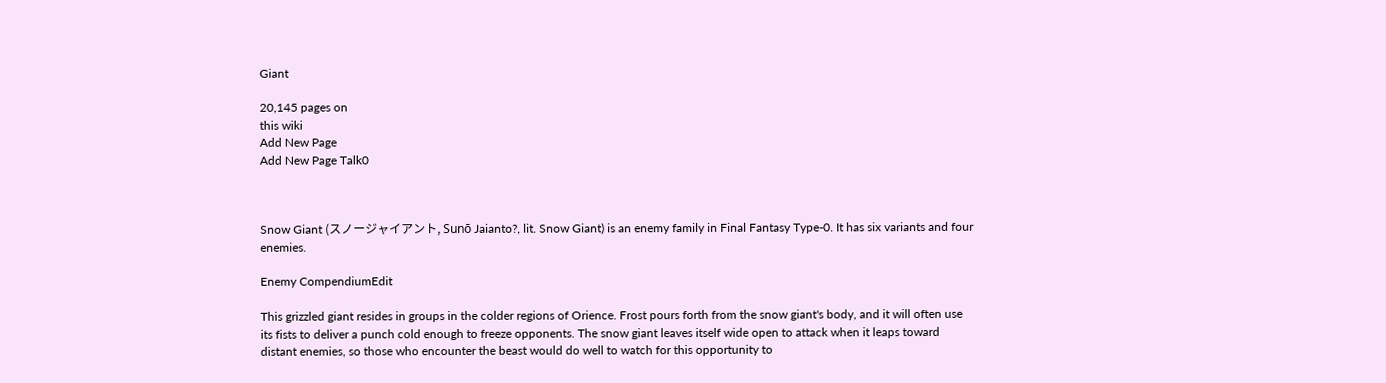Giant

20,145 pages on
this wiki
Add New Page
Add New Page Talk0



Snow Giant (スノージャイアント, Sunō Jaianto?, lit. Snow Giant) is an enemy family in Final Fantasy Type-0. It has six variants and four enemies.

Enemy CompendiumEdit

This grizzled giant resides in groups in the colder regions of Orience. Frost pours forth from the snow giant's body, and it will often use its fists to deliver a punch cold enough to freeze opponents. The snow giant leaves itself wide open to attack when it leaps toward distant enemies, so those who encounter the beast would do well to watch for this opportunity to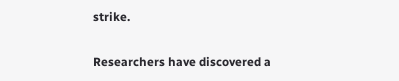strike.

Researchers have discovered a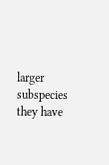larger subspecies they have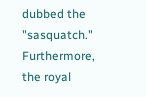dubbed the "sasquatch." Furthermore, the royal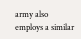army also employs a similar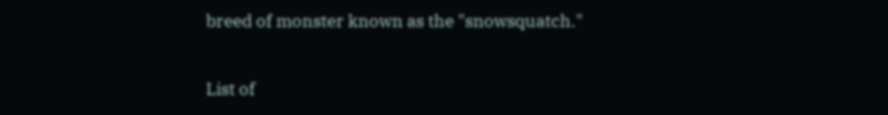breed of monster known as the "snowsquatch."

List of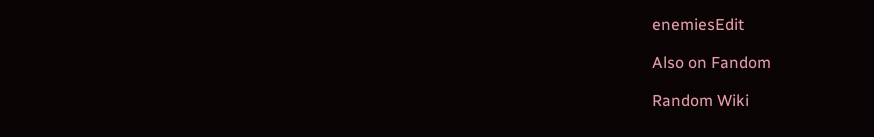enemiesEdit

Also on Fandom

Random Wiki